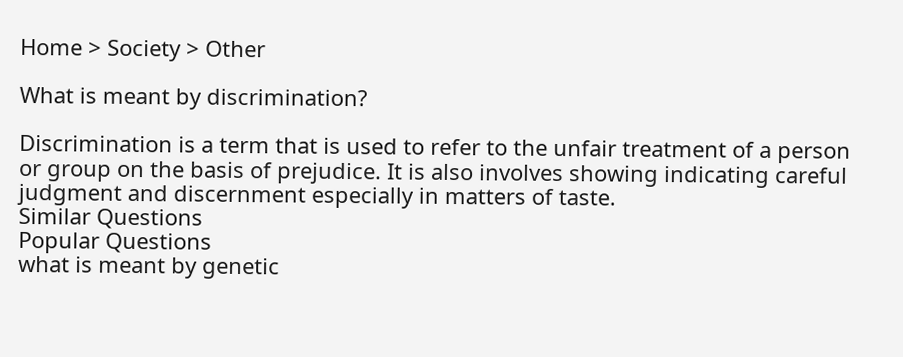Home > Society > Other

What is meant by discrimination?

Discrimination is a term that is used to refer to the unfair treatment of a person or group on the basis of prejudice. It is also involves showing indicating careful judgment and discernment especially in matters of taste.
Similar Questions
Popular Questions
what is meant by genetic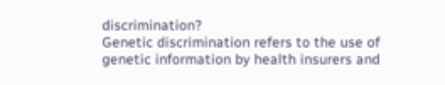discrimination?
Genetic discrimination refers to the use of genetic information by health insurers and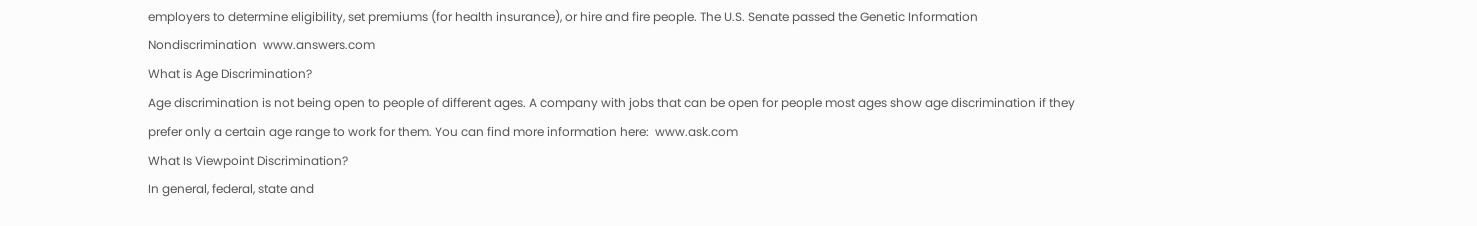employers to determine eligibility, set premiums (for health insurance), or hire and fire people. The U.S. Senate passed the Genetic Information Nondiscrimination  www.answers.com
What is Age Discrimination?
Age discrimination is not being open to people of different ages. A company with jobs that can be open for people most ages show age discrimination if they prefer only a certain age range to work for them. You can find more information here:  www.ask.com
What Is Viewpoint Discrimination?
In general, federal, state and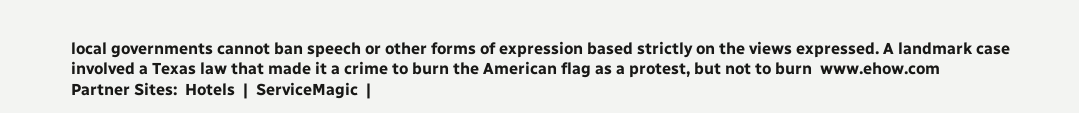local governments cannot ban speech or other forms of expression based strictly on the views expressed. A landmark case involved a Texas law that made it a crime to burn the American flag as a protest, but not to burn  www.ehow.com
Partner Sites:  Hotels  |  ServiceMagic  |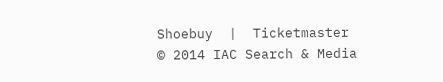Shoebuy  |  Ticketmaster
© 2014 IAC Search & Media